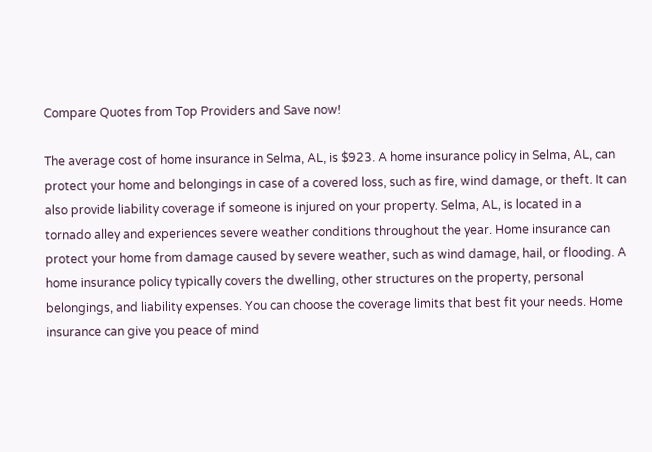Compare Quotes from Top Providers and Save now!

The average cost of home insurance in Selma, AL, is $923. A home insurance policy in Selma, AL, can protect your home and belongings in case of a covered loss, such as fire, wind damage, or theft. It can also provide liability coverage if someone is injured on your property. Selma, AL, is located in a tornado alley and experiences severe weather conditions throughout the year. Home insurance can protect your home from damage caused by severe weather, such as wind damage, hail, or flooding. A home insurance policy typically covers the dwelling, other structures on the property, personal belongings, and liability expenses. You can choose the coverage limits that best fit your needs. Home insurance can give you peace of mind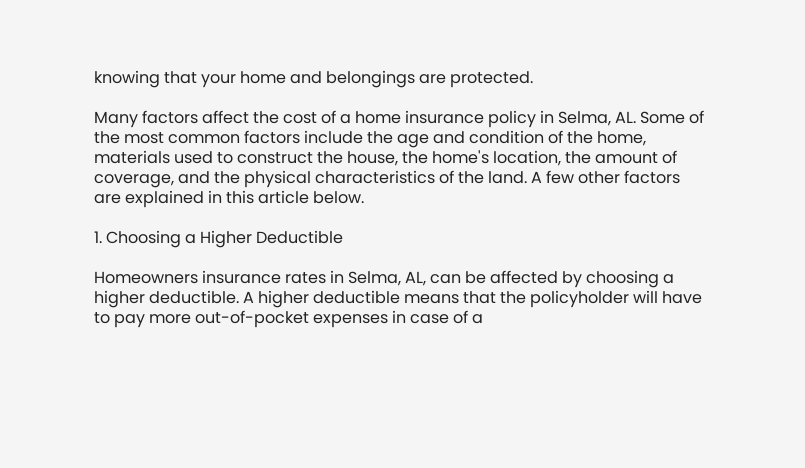knowing that your home and belongings are protected.

Many factors affect the cost of a home insurance policy in Selma, AL. Some of the most common factors include the age and condition of the home, materials used to construct the house, the home's location, the amount of coverage, and the physical characteristics of the land. A few other factors are explained in this article below.

1. Choosing a Higher Deductible

Homeowners insurance rates in Selma, AL, can be affected by choosing a higher deductible. A higher deductible means that the policyholder will have to pay more out-of-pocket expenses in case of a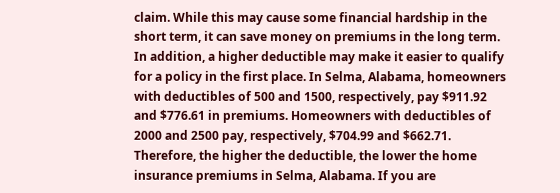claim. While this may cause some financial hardship in the short term, it can save money on premiums in the long term. In addition, a higher deductible may make it easier to qualify for a policy in the first place. In Selma, Alabama, homeowners with deductibles of 500 and 1500, respectively, pay $911.92 and $776.61 in premiums. Homeowners with deductibles of 2000 and 2500 pay, respectively, $704.99 and $662.71. Therefore, the higher the deductible, the lower the home insurance premiums in Selma, Alabama. If you are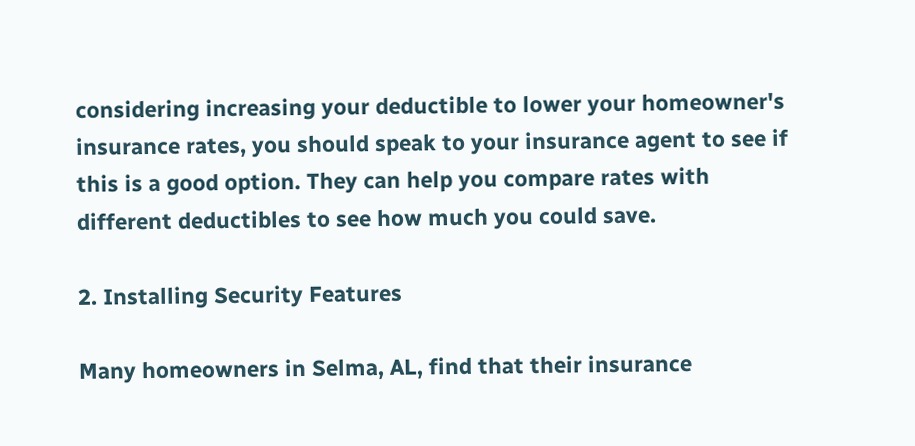considering increasing your deductible to lower your homeowner's insurance rates, you should speak to your insurance agent to see if this is a good option. They can help you compare rates with different deductibles to see how much you could save.

2. Installing Security Features

Many homeowners in Selma, AL, find that their insurance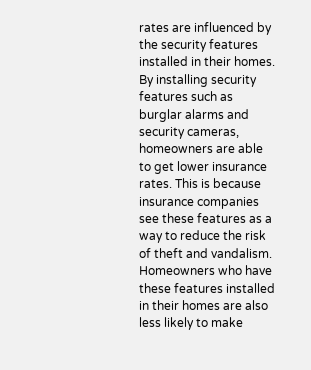rates are influenced by the security features installed in their homes. By installing security features such as burglar alarms and security cameras, homeowners are able to get lower insurance rates. This is because insurance companies see these features as a way to reduce the risk of theft and vandalism. Homeowners who have these features installed in their homes are also less likely to make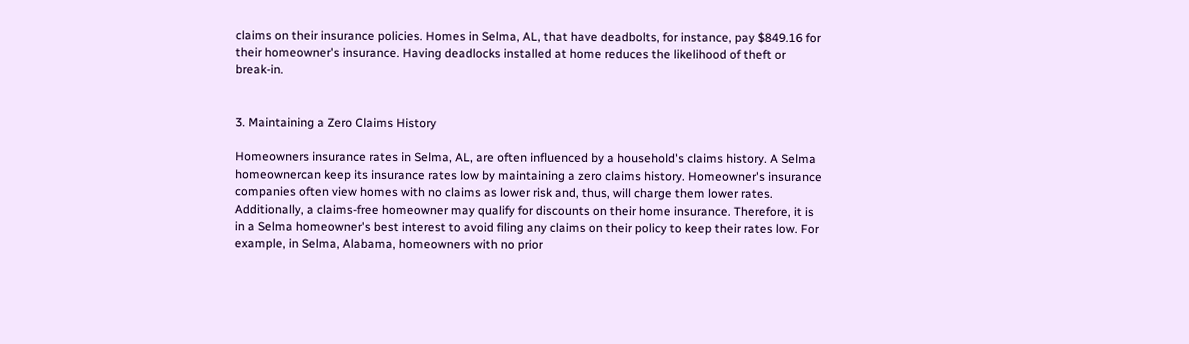claims on their insurance policies. Homes in Selma, AL, that have deadbolts, for instance, pay $849.16 for their homeowner's insurance. Having deadlocks installed at home reduces the likelihood of theft or break-in.


3. Maintaining a Zero Claims History

Homeowners insurance rates in Selma, AL, are often influenced by a household's claims history. A Selma homeownercan keep its insurance rates low by maintaining a zero claims history. Homeowner's insurance companies often view homes with no claims as lower risk and, thus, will charge them lower rates. Additionally, a claims-free homeowner may qualify for discounts on their home insurance. Therefore, it is in a Selma homeowner's best interest to avoid filing any claims on their policy to keep their rates low. For example, in Selma, Alabama, homeowners with no prior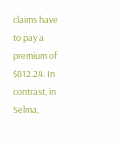claims have to pay a premium of $812.24. In contrast, in Selma,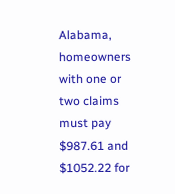Alabama, homeowners with one or two claims must pay $987.61 and $1052.22 for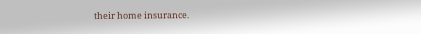their home insurance.